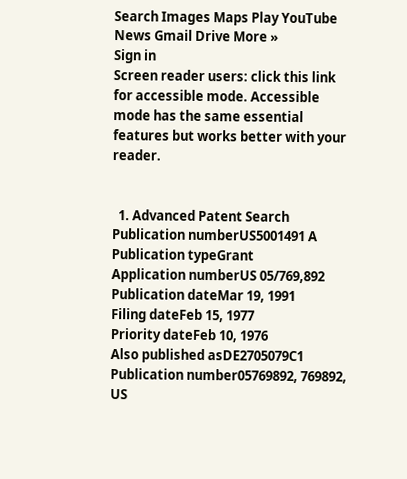Search Images Maps Play YouTube News Gmail Drive More »
Sign in
Screen reader users: click this link for accessible mode. Accessible mode has the same essential features but works better with your reader.


  1. Advanced Patent Search
Publication numberUS5001491 A
Publication typeGrant
Application numberUS 05/769,892
Publication dateMar 19, 1991
Filing dateFeb 15, 1977
Priority dateFeb 10, 1976
Also published asDE2705079C1
Publication number05769892, 769892, US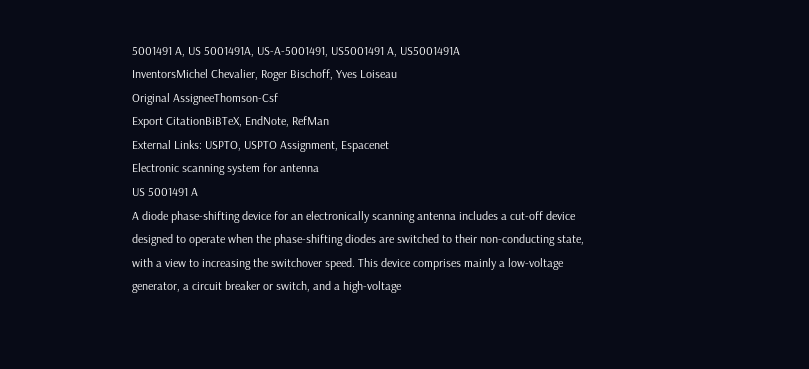5001491 A, US 5001491A, US-A-5001491, US5001491 A, US5001491A
InventorsMichel Chevalier, Roger Bischoff, Yves Loiseau
Original AssigneeThomson-Csf
Export CitationBiBTeX, EndNote, RefMan
External Links: USPTO, USPTO Assignment, Espacenet
Electronic scanning system for antenna
US 5001491 A
A diode phase-shifting device for an electronically scanning antenna includes a cut-off device designed to operate when the phase-shifting diodes are switched to their non-conducting state, with a view to increasing the switchover speed. This device comprises mainly a low-voltage generator, a circuit breaker or switch, and a high-voltage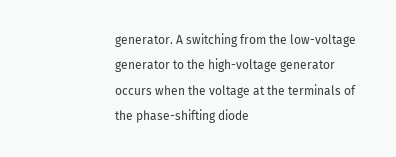generator. A switching from the low-voltage generator to the high-voltage generator occurs when the voltage at the terminals of the phase-shifting diode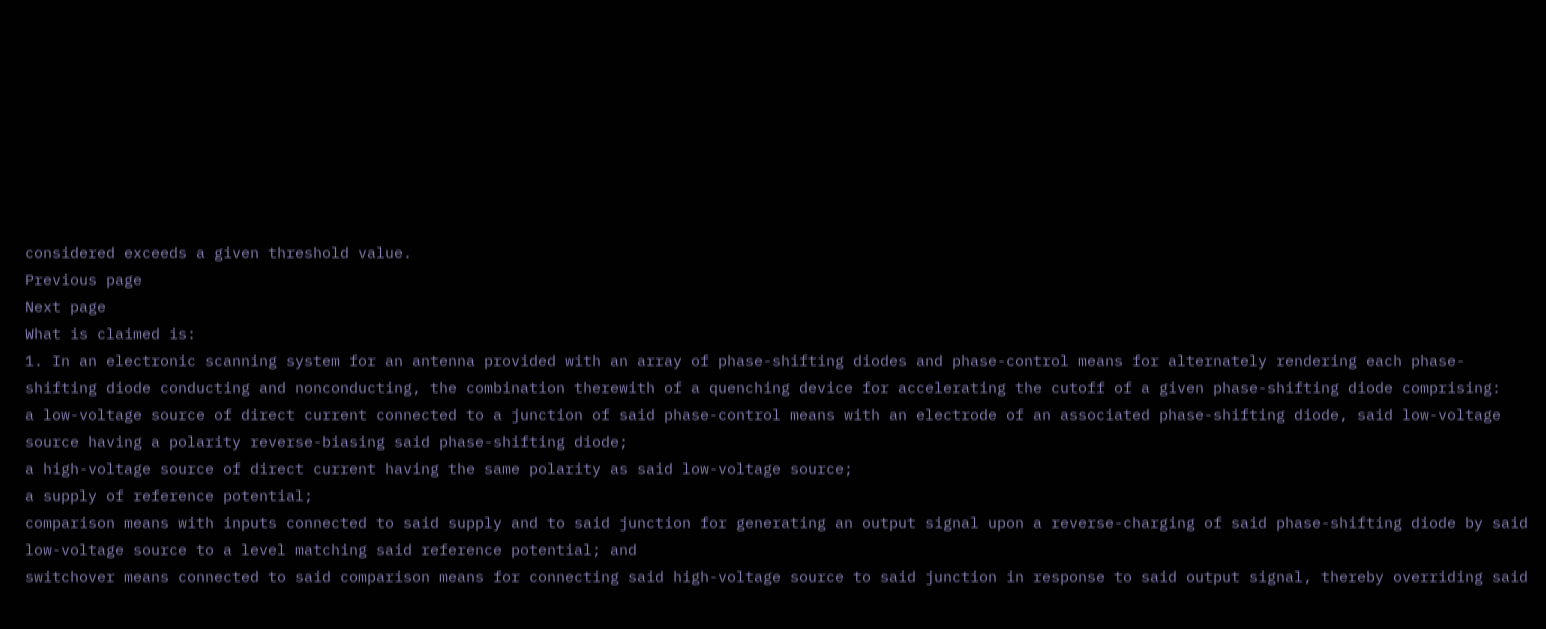considered exceeds a given threshold value.
Previous page
Next page
What is claimed is:
1. In an electronic scanning system for an antenna provided with an array of phase-shifting diodes and phase-control means for alternately rendering each phase-shifting diode conducting and nonconducting, the combination therewith of a quenching device for accelerating the cutoff of a given phase-shifting diode comprising:
a low-voltage source of direct current connected to a junction of said phase-control means with an electrode of an associated phase-shifting diode, said low-voltage source having a polarity reverse-biasing said phase-shifting diode;
a high-voltage source of direct current having the same polarity as said low-voltage source;
a supply of reference potential;
comparison means with inputs connected to said supply and to said junction for generating an output signal upon a reverse-charging of said phase-shifting diode by said low-voltage source to a level matching said reference potential; and
switchover means connected to said comparison means for connecting said high-voltage source to said junction in response to said output signal, thereby overriding said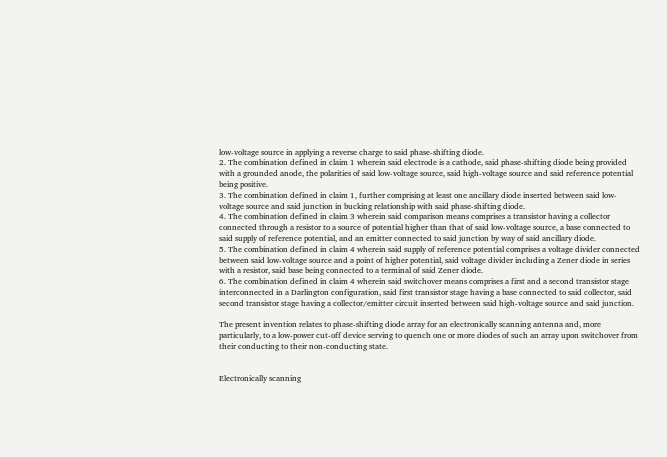low-voltage source in applying a reverse charge to said phase-shifting diode.
2. The combination defined in claim 1 wherein said electrode is a cathode, said phase-shifting diode being provided with a grounded anode, the polarities of said low-voltage source, said high-voltage source and said reference potential being positive.
3. The combination defined in claim 1, further comprising at least one ancillary diode inserted between said low-voltage source and said junction in bucking relationship with said phase-shifting diode.
4. The combination defined in claim 3 wherein said comparison means comprises a transistor having a collector connected through a resistor to a source of potential higher than that of said low-voltage source, a base connected to said supply of reference potential, and an emitter connected to said junction by way of said ancillary diode.
5. The combination defined in claim 4 wherein said supply of reference potential comprises a voltage divider connected between said low-voltage source and a point of higher potential, said voltage divider including a Zener diode in series with a resistor, said base being connected to a terminal of said Zener diode.
6. The combination defined in claim 4 wherein said switchover means comprises a first and a second transistor stage interconnected in a Darlington configuration, said first transistor stage having a base connected to said collector, said second transistor stage having a collector/emitter circuit inserted between said high-voltage source and said junction.

The present invention relates to phase-shifting diode array for an electronically scanning antenna and, more particularly, to a low-power cut-off device serving to quench one or more diodes of such an array upon switchover from their conducting to their non-conducting state.


Electronically scanning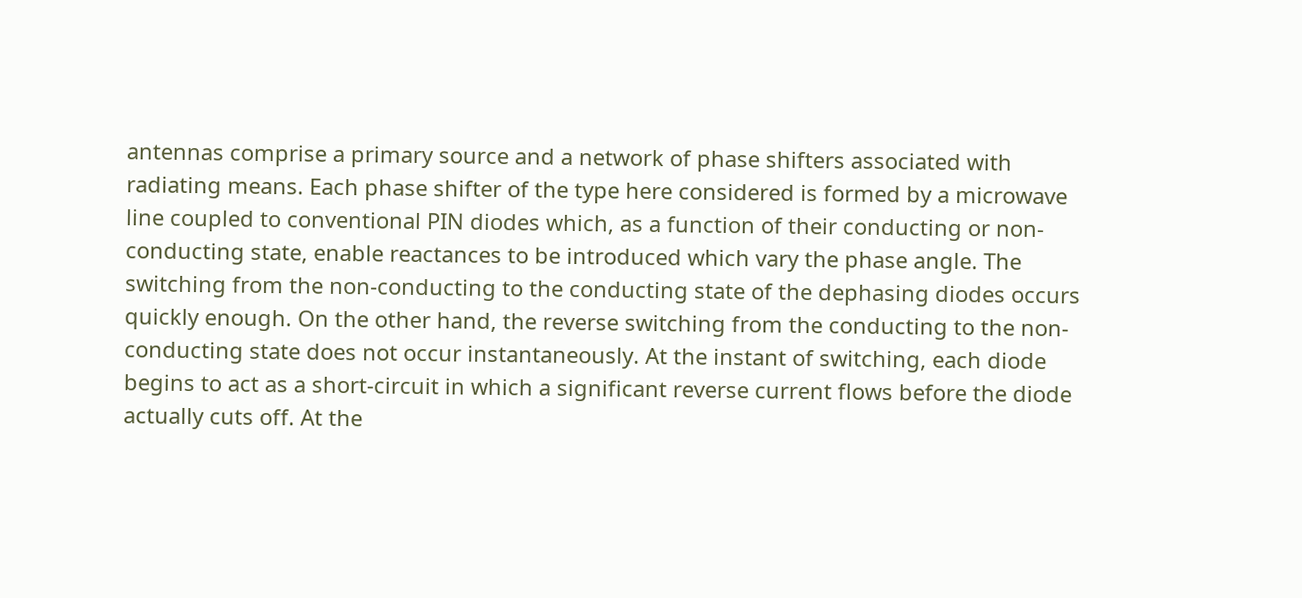antennas comprise a primary source and a network of phase shifters associated with radiating means. Each phase shifter of the type here considered is formed by a microwave line coupled to conventional PIN diodes which, as a function of their conducting or non-conducting state, enable reactances to be introduced which vary the phase angle. The switching from the non-conducting to the conducting state of the dephasing diodes occurs quickly enough. On the other hand, the reverse switching from the conducting to the non-conducting state does not occur instantaneously. At the instant of switching, each diode begins to act as a short-circuit in which a significant reverse current flows before the diode actually cuts off. At the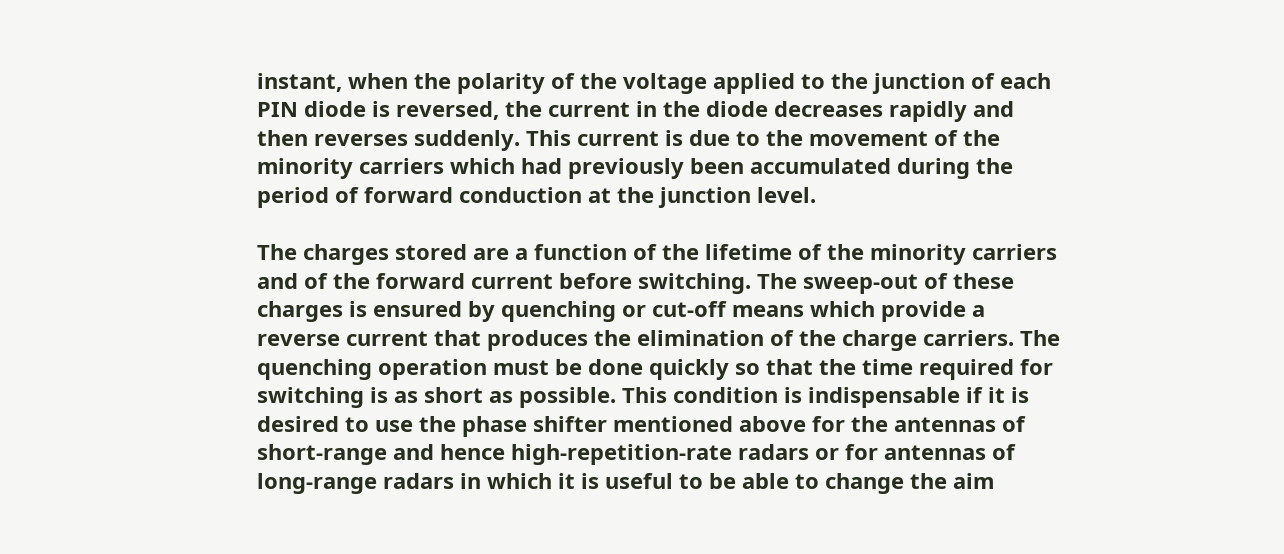instant, when the polarity of the voltage applied to the junction of each PIN diode is reversed, the current in the diode decreases rapidly and then reverses suddenly. This current is due to the movement of the minority carriers which had previously been accumulated during the period of forward conduction at the junction level.

The charges stored are a function of the lifetime of the minority carriers and of the forward current before switching. The sweep-out of these charges is ensured by quenching or cut-off means which provide a reverse current that produces the elimination of the charge carriers. The quenching operation must be done quickly so that the time required for switching is as short as possible. This condition is indispensable if it is desired to use the phase shifter mentioned above for the antennas of short-range and hence high-repetition-rate radars or for antennas of long-range radars in which it is useful to be able to change the aim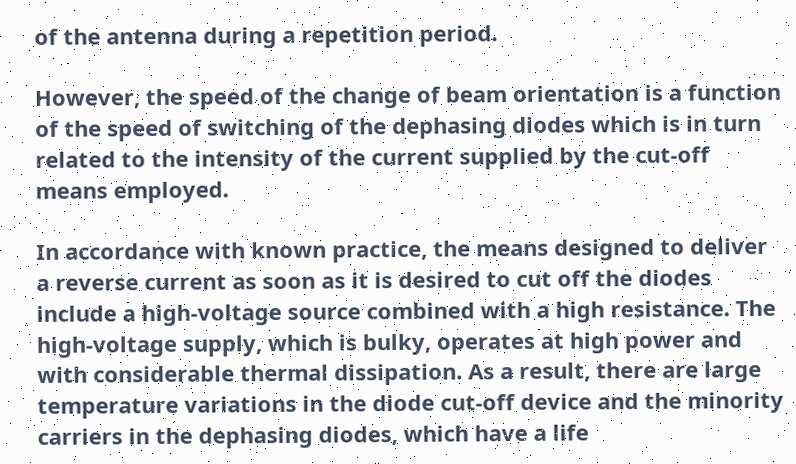of the antenna during a repetition period.

However, the speed of the change of beam orientation is a function of the speed of switching of the dephasing diodes which is in turn related to the intensity of the current supplied by the cut-off means employed.

In accordance with known practice, the means designed to deliver a reverse current as soon as it is desired to cut off the diodes include a high-voltage source combined with a high resistance. The high-voltage supply, which is bulky, operates at high power and with considerable thermal dissipation. As a result, there are large temperature variations in the diode cut-off device and the minority carriers in the dephasing diodes, which have a life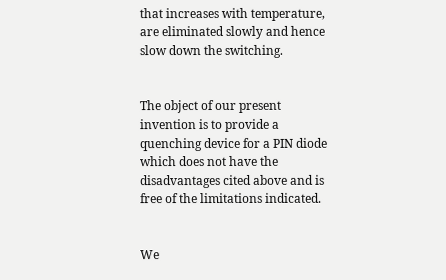that increases with temperature, are eliminated slowly and hence slow down the switching.


The object of our present invention is to provide a quenching device for a PIN diode which does not have the disadvantages cited above and is free of the limitations indicated.


We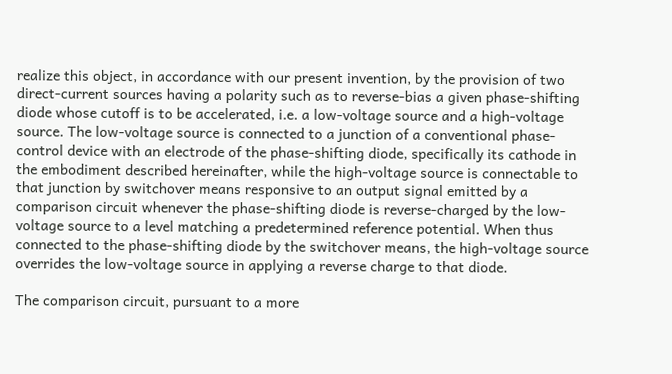realize this object, in accordance with our present invention, by the provision of two direct-current sources having a polarity such as to reverse-bias a given phase-shifting diode whose cutoff is to be accelerated, i.e. a low-voltage source and a high-voltage source. The low-voltage source is connected to a junction of a conventional phase-control device with an electrode of the phase-shifting diode, specifically its cathode in the embodiment described hereinafter, while the high-voltage source is connectable to that junction by switchover means responsive to an output signal emitted by a comparison circuit whenever the phase-shifting diode is reverse-charged by the low-voltage source to a level matching a predetermined reference potential. When thus connected to the phase-shifting diode by the switchover means, the high-voltage source overrides the low-voltage source in applying a reverse charge to that diode.

The comparison circuit, pursuant to a more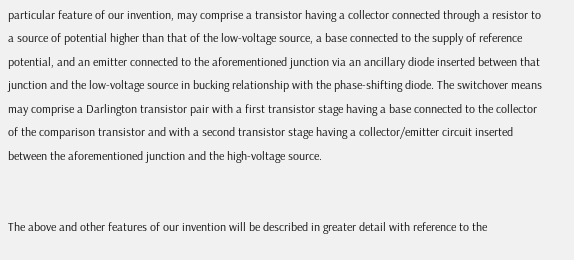particular feature of our invention, may comprise a transistor having a collector connected through a resistor to a source of potential higher than that of the low-voltage source, a base connected to the supply of reference potential, and an emitter connected to the aforementioned junction via an ancillary diode inserted between that junction and the low-voltage source in bucking relationship with the phase-shifting diode. The switchover means may comprise a Darlington transistor pair with a first transistor stage having a base connected to the collector of the comparison transistor and with a second transistor stage having a collector/emitter circuit inserted between the aforementioned junction and the high-voltage source.


The above and other features of our invention will be described in greater detail with reference to the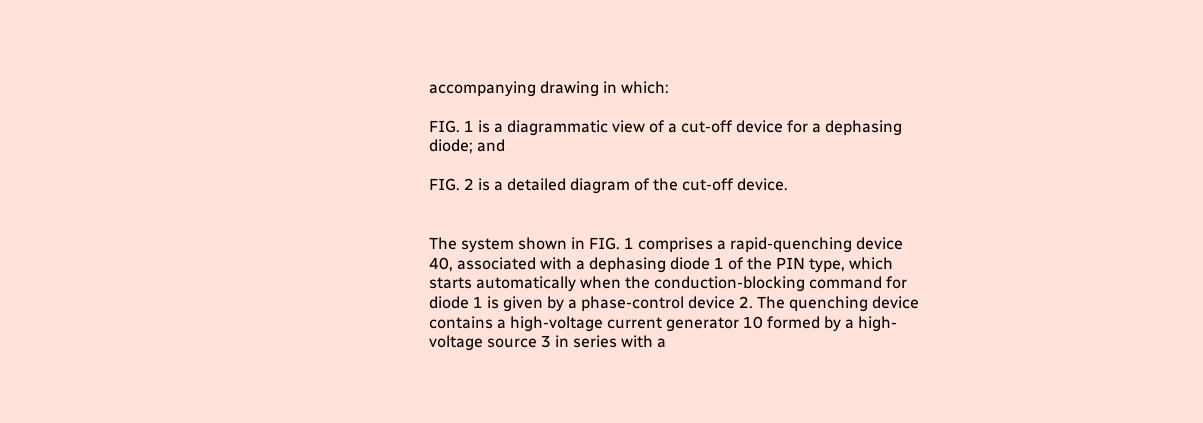accompanying drawing in which:

FIG. 1 is a diagrammatic view of a cut-off device for a dephasing diode; and

FIG. 2 is a detailed diagram of the cut-off device.


The system shown in FIG. 1 comprises a rapid-quenching device 40, associated with a dephasing diode 1 of the PIN type, which starts automatically when the conduction-blocking command for diode 1 is given by a phase-control device 2. The quenching device contains a high-voltage current generator 10 formed by a high-voltage source 3 in series with a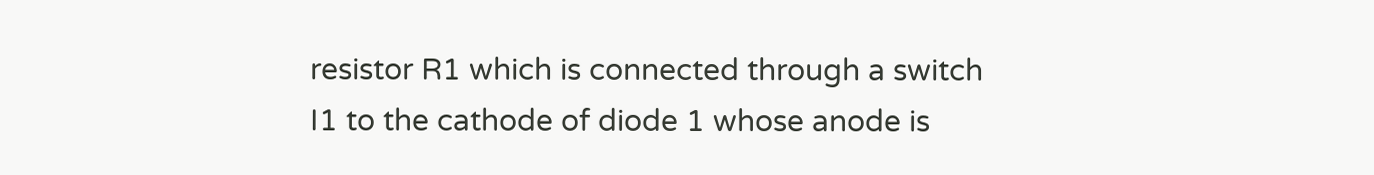resistor R1 which is connected through a switch I1 to the cathode of diode 1 whose anode is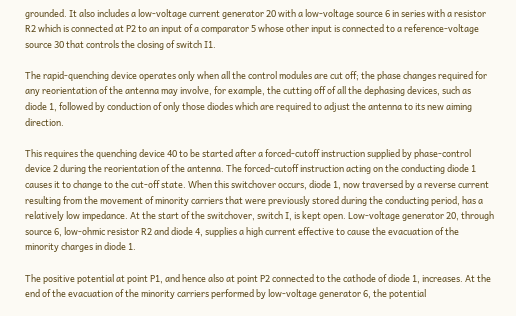grounded. It also includes a low-voltage current generator 20 with a low-voltage source 6 in series with a resistor R2 which is connected at P2 to an input of a comparator 5 whose other input is connected to a reference-voltage source 30 that controls the closing of switch I1.

The rapid-quenching device operates only when all the control modules are cut off; the phase changes required for any reorientation of the antenna may involve, for example, the cutting off of all the dephasing devices, such as diode 1, followed by conduction of only those diodes which are required to adjust the antenna to its new aiming direction.

This requires the quenching device 40 to be started after a forced-cutoff instruction supplied by phase-control device 2 during the reorientation of the antenna. The forced-cutoff instruction acting on the conducting diode 1 causes it to change to the cut-off state. When this switchover occurs, diode 1, now traversed by a reverse current resulting from the movement of minority carriers that were previously stored during the conducting period, has a relatively low impedance. At the start of the switchover, switch I, is kept open. Low-voltage generator 20, through source 6, low-ohmic resistor R2 and diode 4, supplies a high current effective to cause the evacuation of the minority charges in diode 1.

The positive potential at point P1, and hence also at point P2 connected to the cathode of diode 1, increases. At the end of the evacuation of the minority carriers performed by low-voltage generator 6, the potential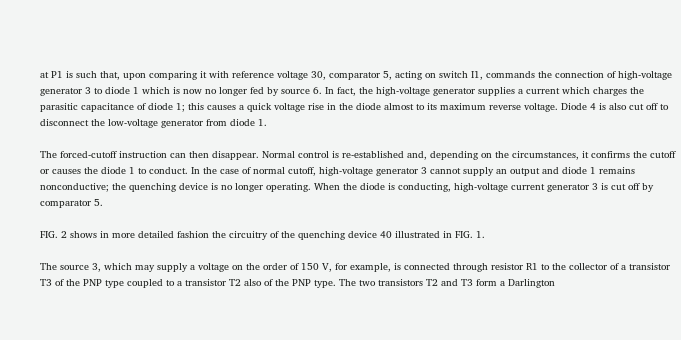at P1 is such that, upon comparing it with reference voltage 30, comparator 5, acting on switch I1, commands the connection of high-voltage generator 3 to diode 1 which is now no longer fed by source 6. In fact, the high-voltage generator supplies a current which charges the parasitic capacitance of diode 1; this causes a quick voltage rise in the diode almost to its maximum reverse voltage. Diode 4 is also cut off to disconnect the low-voltage generator from diode 1.

The forced-cutoff instruction can then disappear. Normal control is re-established and, depending on the circumstances, it confirms the cutoff or causes the diode 1 to conduct. In the case of normal cutoff, high-voltage generator 3 cannot supply an output and diode 1 remains nonconductive; the quenching device is no longer operating. When the diode is conducting, high-voltage current generator 3 is cut off by comparator 5.

FIG. 2 shows in more detailed fashion the circuitry of the quenching device 40 illustrated in FIG. 1.

The source 3, which may supply a voltage on the order of 150 V, for example, is connected through resistor R1 to the collector of a transistor T3 of the PNP type coupled to a transistor T2 also of the PNP type. The two transistors T2 and T3 form a Darlington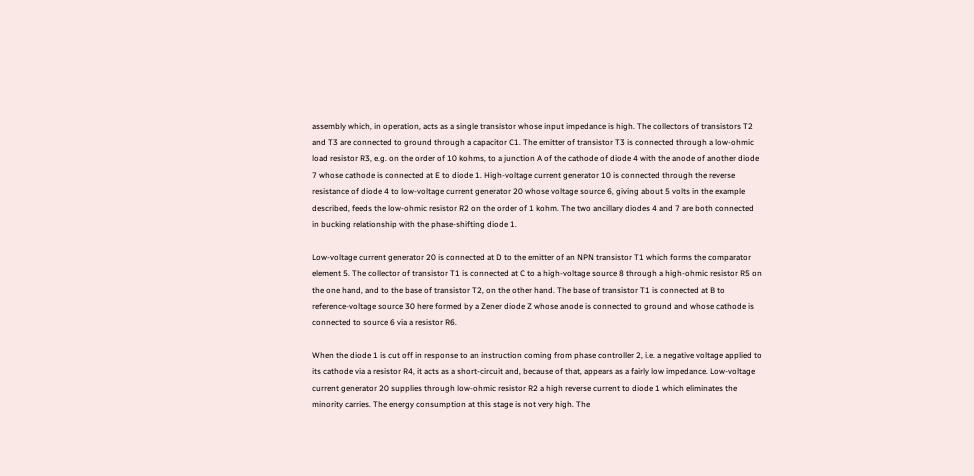assembly which, in operation, acts as a single transistor whose input impedance is high. The collectors of transistors T2 and T3 are connected to ground through a capacitor C1. The emitter of transistor T3 is connected through a low-ohmic load resistor R3, e.g. on the order of 10 kohms, to a junction A of the cathode of diode 4 with the anode of another diode 7 whose cathode is connected at E to diode 1. High-voltage current generator 10 is connected through the reverse resistance of diode 4 to low-voltage current generator 20 whose voltage source 6, giving about 5 volts in the example described, feeds the low-ohmic resistor R2 on the order of 1 kohm. The two ancillary diodes 4 and 7 are both connected in bucking relationship with the phase-shifting diode 1.

Low-voltage current generator 20 is connected at D to the emitter of an NPN transistor T1 which forms the comparator element 5. The collector of transistor T1 is connected at C to a high-voltage source 8 through a high-ohmic resistor R5 on the one hand, and to the base of transistor T2, on the other hand. The base of transistor T1 is connected at B to reference-voltage source 30 here formed by a Zener diode Z whose anode is connected to ground and whose cathode is connected to source 6 via a resistor R6.

When the diode 1 is cut off in response to an instruction coming from phase controller 2, i.e. a negative voltage applied to its cathode via a resistor R4, it acts as a short-circuit and, because of that, appears as a fairly low impedance. Low-voltage current generator 20 supplies through low-ohmic resistor R2 a high reverse current to diode 1 which eliminates the minority carries. The energy consumption at this stage is not very high. The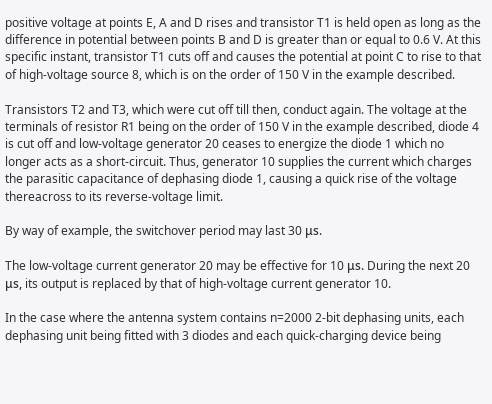positive voltage at points E, A and D rises and transistor T1 is held open as long as the difference in potential between points B and D is greater than or equal to 0.6 V. At this specific instant, transistor T1 cuts off and causes the potential at point C to rise to that of high-voltage source 8, which is on the order of 150 V in the example described.

Transistors T2 and T3, which were cut off till then, conduct again. The voltage at the terminals of resistor R1 being on the order of 150 V in the example described, diode 4 is cut off and low-voltage generator 20 ceases to energize the diode 1 which no longer acts as a short-circuit. Thus, generator 10 supplies the current which charges the parasitic capacitance of dephasing diode 1, causing a quick rise of the voltage thereacross to its reverse-voltage limit.

By way of example, the switchover period may last 30 μs.

The low-voltage current generator 20 may be effective for 10 μs. During the next 20 μs, its output is replaced by that of high-voltage current generator 10.

In the case where the antenna system contains n=2000 2-bit dephasing units, each dephasing unit being fitted with 3 diodes and each quick-charging device being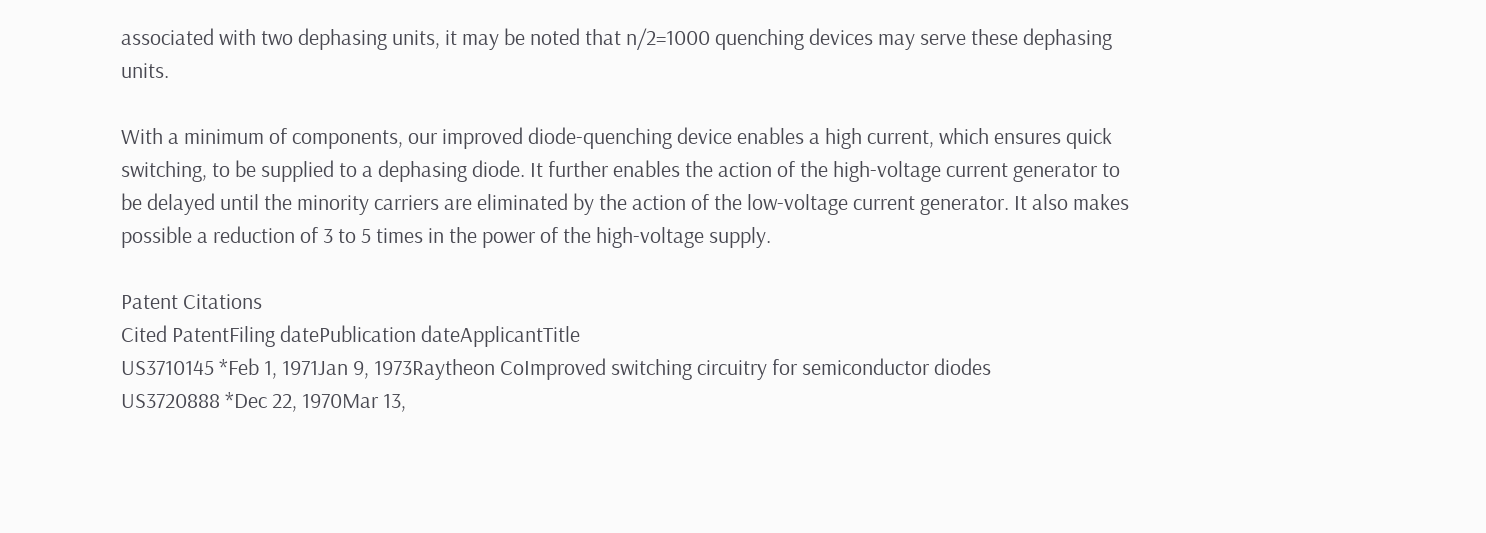associated with two dephasing units, it may be noted that n/2=1000 quenching devices may serve these dephasing units.

With a minimum of components, our improved diode-quenching device enables a high current, which ensures quick switching, to be supplied to a dephasing diode. It further enables the action of the high-voltage current generator to be delayed until the minority carriers are eliminated by the action of the low-voltage current generator. It also makes possible a reduction of 3 to 5 times in the power of the high-voltage supply.

Patent Citations
Cited PatentFiling datePublication dateApplicantTitle
US3710145 *Feb 1, 1971Jan 9, 1973Raytheon CoImproved switching circuitry for semiconductor diodes
US3720888 *Dec 22, 1970Mar 13,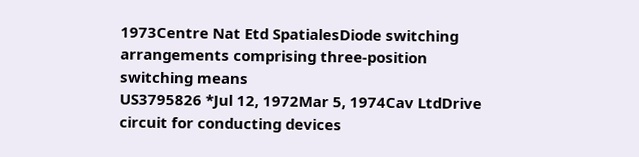1973Centre Nat Etd SpatialesDiode switching arrangements comprising three-position switching means
US3795826 *Jul 12, 1972Mar 5, 1974Cav LtdDrive circuit for conducting devices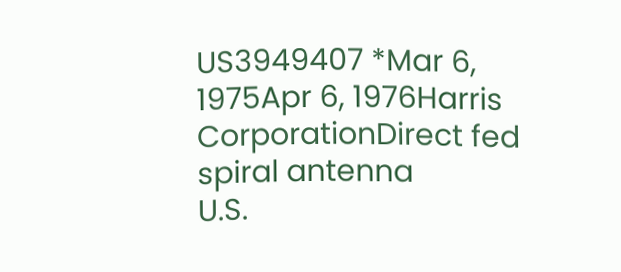US3949407 *Mar 6, 1975Apr 6, 1976Harris CorporationDirect fed spiral antenna
U.S.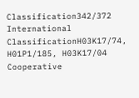Classification342/372
International ClassificationH03K17/74, H01P1/185, H03K17/04
Cooperative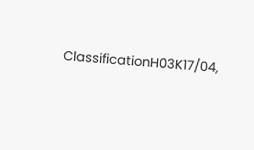ClassificationH03K17/04,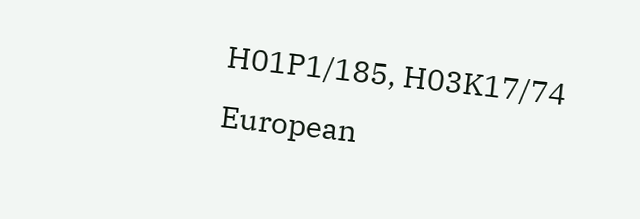H01P1/185, H03K17/74
European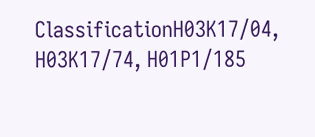ClassificationH03K17/04, H03K17/74, H01P1/185